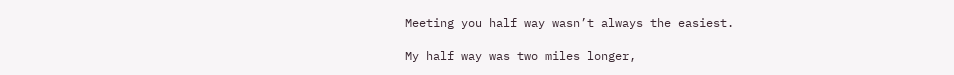Meeting you half way wasn’t always the easiest.

My half way was two miles longer,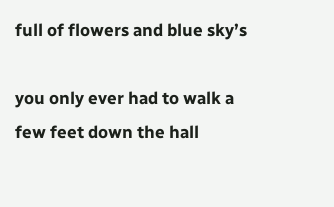full of flowers and blue sky’s

you only ever had to walk a few feet down the hall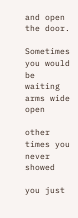and open the door.

Sometimes you would be waiting arms wide open

other times you never showed

you just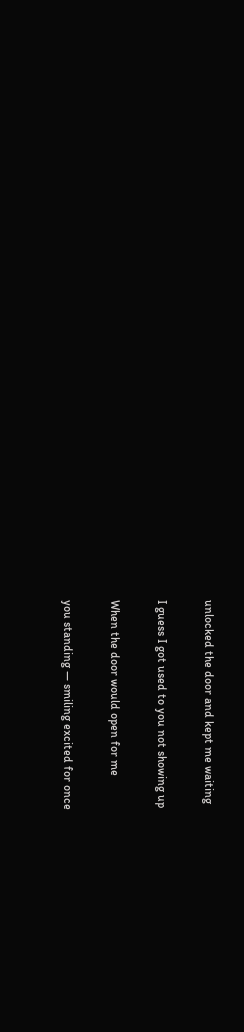unlocked the door and kept me waiting

I guess I got used to you not showing up

When the door would open for me

you standing — smiling excited for once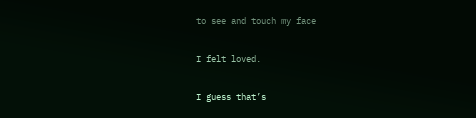to see and touch my face

I felt loved.

I guess that’s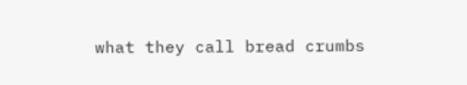what they call bread crumbs